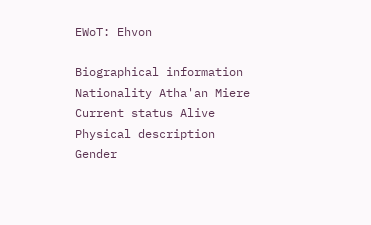EWoT: Ehvon

Biographical information
Nationality Atha'an Miere
Current status Alive
Physical description
Gender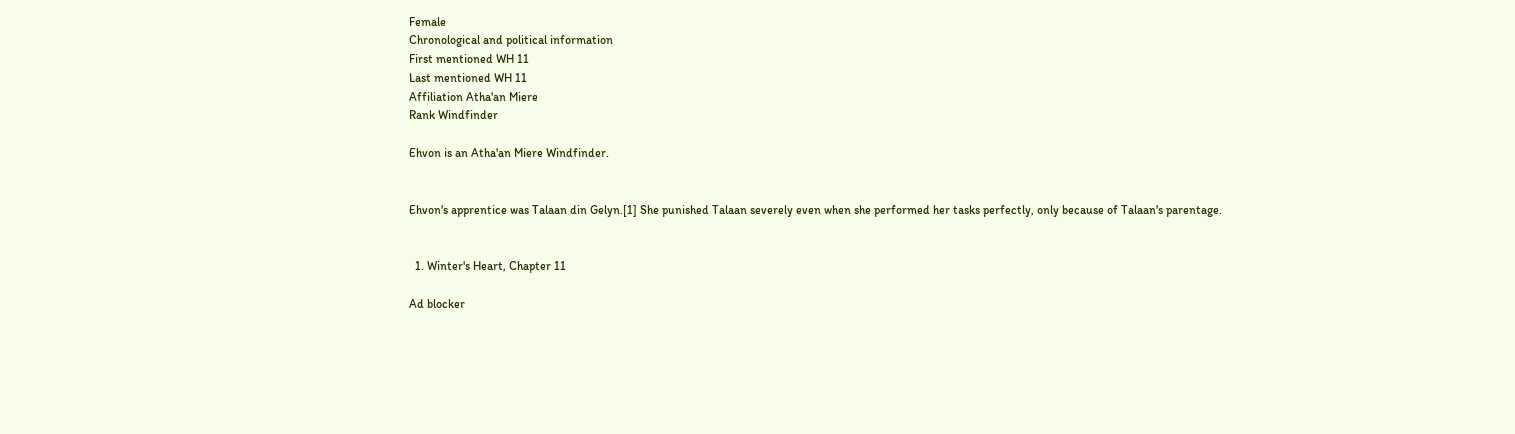Female
Chronological and political information
First mentioned WH 11
Last mentioned WH 11
Affiliation Atha'an Miere
Rank Windfinder

Ehvon is an Atha'an Miere Windfinder.


Ehvon's apprentice was Talaan din Gelyn.[1] She punished Talaan severely even when she performed her tasks perfectly, only because of Talaan's parentage.


  1. Winter's Heart, Chapter 11

Ad blocker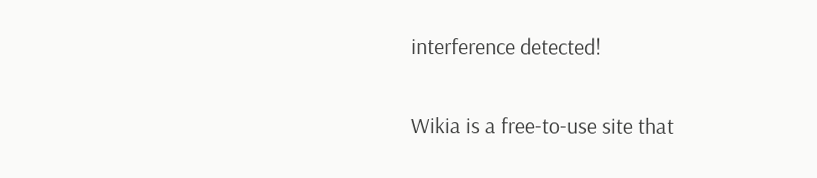interference detected!

Wikia is a free-to-use site that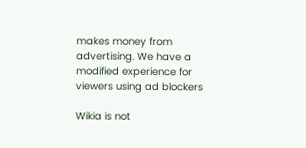makes money from advertising. We have a modified experience for viewers using ad blockers

Wikia is not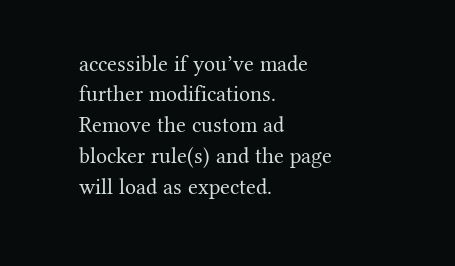accessible if you’ve made further modifications. Remove the custom ad blocker rule(s) and the page will load as expected.